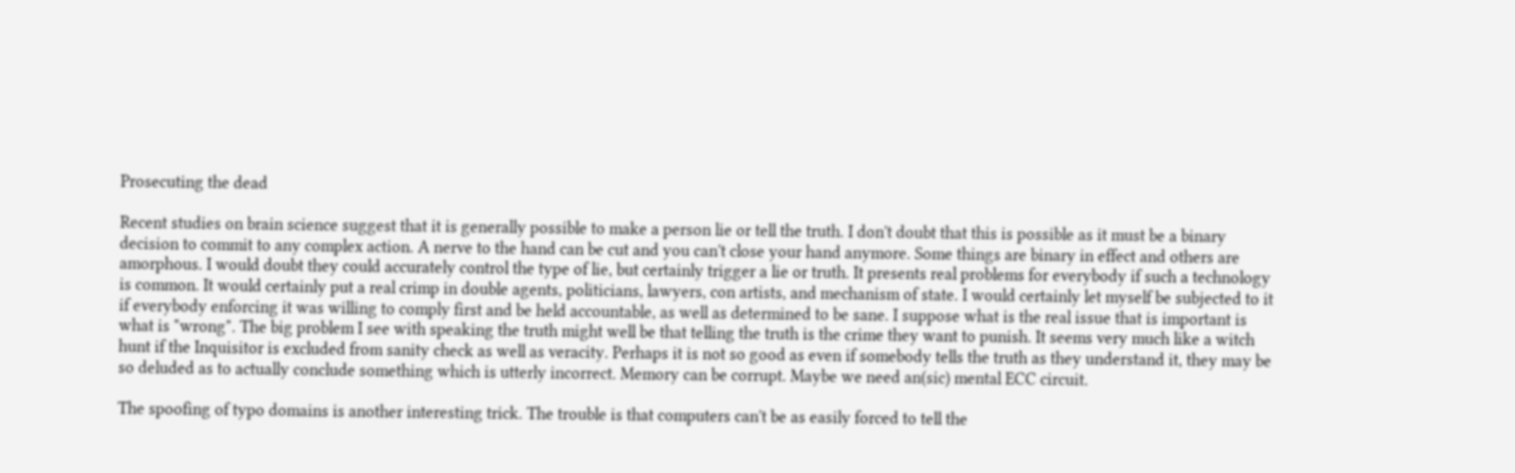Prosecuting the dead

Recent studies on brain science suggest that it is generally possible to make a person lie or tell the truth. I don't doubt that this is possible as it must be a binary decision to commit to any complex action. A nerve to the hand can be cut and you can't close your hand anymore. Some things are binary in effect and others are amorphous. I would doubt they could accurately control the type of lie, but certainly trigger a lie or truth. It presents real problems for everybody if such a technology is common. It would certainly put a real crimp in double agents, politicians, lawyers, con artists, and mechanism of state. I would certainly let myself be subjected to it if everybody enforcing it was willing to comply first and be held accountable, as well as determined to be sane. I suppose what is the real issue that is important is what is "wrong". The big problem I see with speaking the truth might well be that telling the truth is the crime they want to punish. It seems very much like a witch hunt if the Inquisitor is excluded from sanity check as well as veracity. Perhaps it is not so good as even if somebody tells the truth as they understand it, they may be so deluded as to actually conclude something which is utterly incorrect. Memory can be corrupt. Maybe we need an(sic) mental ECC circuit.

The spoofing of typo domains is another interesting trick. The trouble is that computers can't be as easily forced to tell the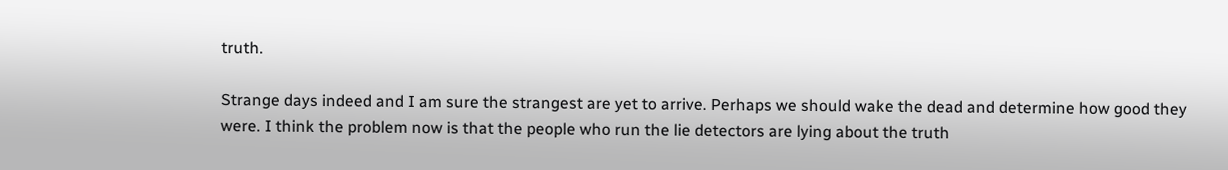truth.

Strange days indeed and I am sure the strangest are yet to arrive. Perhaps we should wake the dead and determine how good they were. I think the problem now is that the people who run the lie detectors are lying about the truth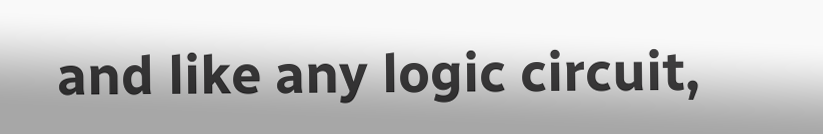and like any logic circuit,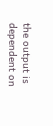the output is dependent on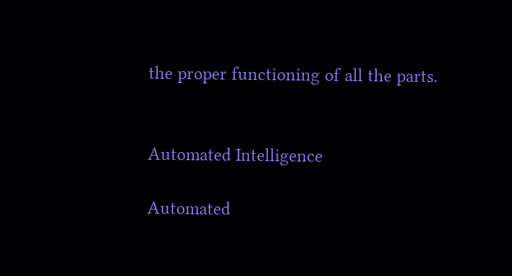the proper functioning of all the parts.


Automated Intelligence

Automated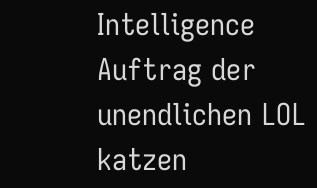Intelligence
Auftrag der unendlichen LOL katzen